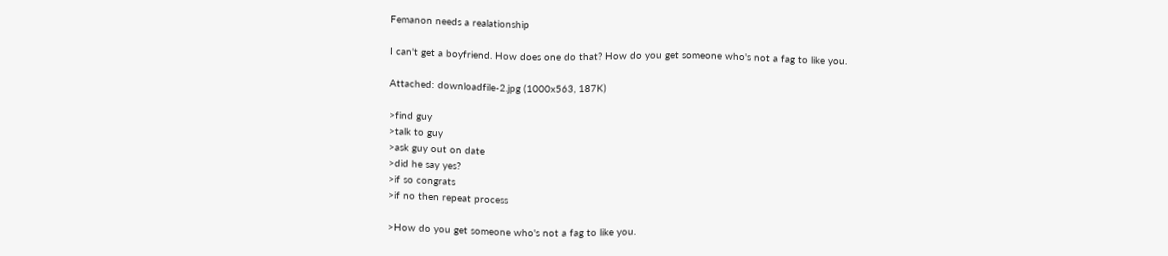Femanon needs a realationship

I can't get a boyfriend. How does one do that? How do you get someone who's not a fag to like you.

Attached: downloadfile-2.jpg (1000x563, 187K)

>find guy
>talk to guy
>ask guy out on date
>did he say yes?
>if so congrats
>if no then repeat process

>How do you get someone who's not a fag to like you.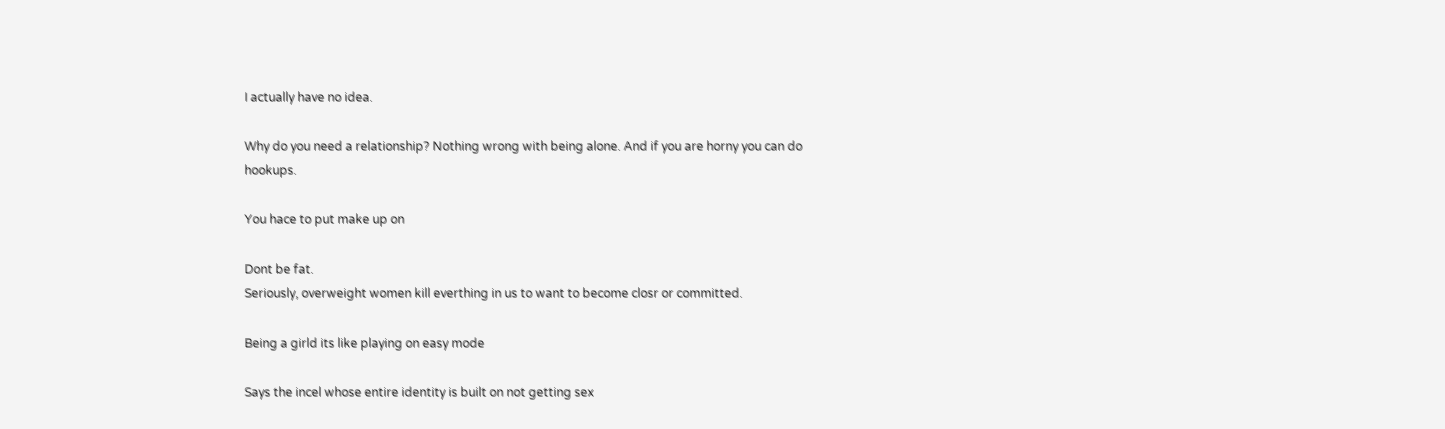I actually have no idea.

Why do you need a relationship? Nothing wrong with being alone. And if you are horny you can do hookups.

You hace to put make up on

Dont be fat.
Seriously, overweight women kill everthing in us to want to become closr or committed.

Being a girld its like playing on easy mode

Says the incel whose entire identity is built on not getting sex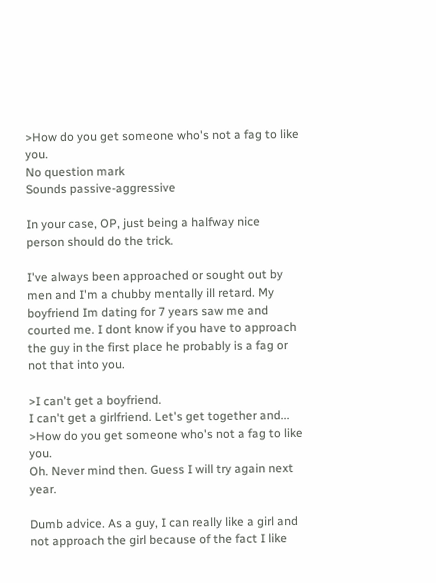>How do you get someone who's not a fag to like you.
No question mark
Sounds passive-aggressive

In your case, OP, just being a halfway nice person should do the trick.

I've always been approached or sought out by men and I'm a chubby mentally ill retard. My boyfriend Im dating for 7 years saw me and courted me. I dont know if you have to approach the guy in the first place he probably is a fag or not that into you.

>I can't get a boyfriend.
I can't get a girlfriend. Let's get together and...
>How do you get someone who's not a fag to like you.
Oh. Never mind then. Guess I will try again next year.

Dumb advice. As a guy, I can really like a girl and not approach the girl because of the fact I like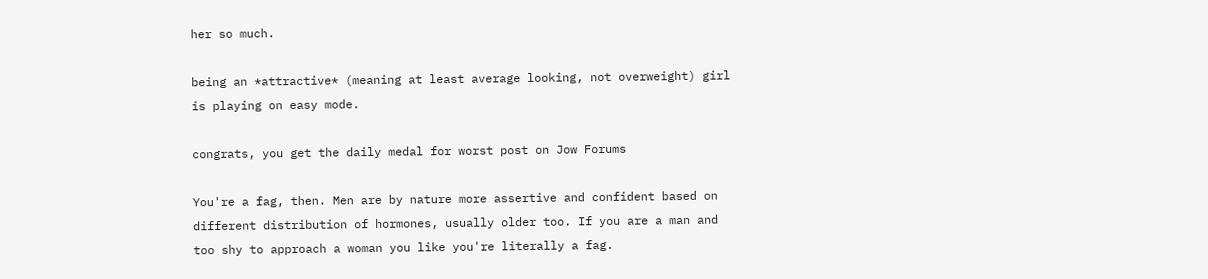her so much.

being an *attractive* (meaning at least average looking, not overweight) girl is playing on easy mode.

congrats, you get the daily medal for worst post on Jow Forums

You're a fag, then. Men are by nature more assertive and confident based on different distribution of hormones, usually older too. If you are a man and too shy to approach a woman you like you're literally a fag.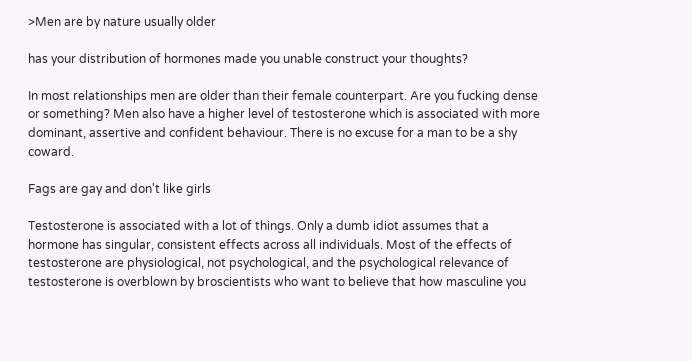>Men are by nature usually older

has your distribution of hormones made you unable construct your thoughts?

In most relationships men are older than their female counterpart. Are you fucking dense or something? Men also have a higher level of testosterone which is associated with more dominant, assertive and confident behaviour. There is no excuse for a man to be a shy coward.

Fags are gay and don't like girls

Testosterone is associated with a lot of things. Only a dumb idiot assumes that a hormone has singular, consistent effects across all individuals. Most of the effects of testosterone are physiological, not psychological, and the psychological relevance of testosterone is overblown by broscientists who want to believe that how masculine you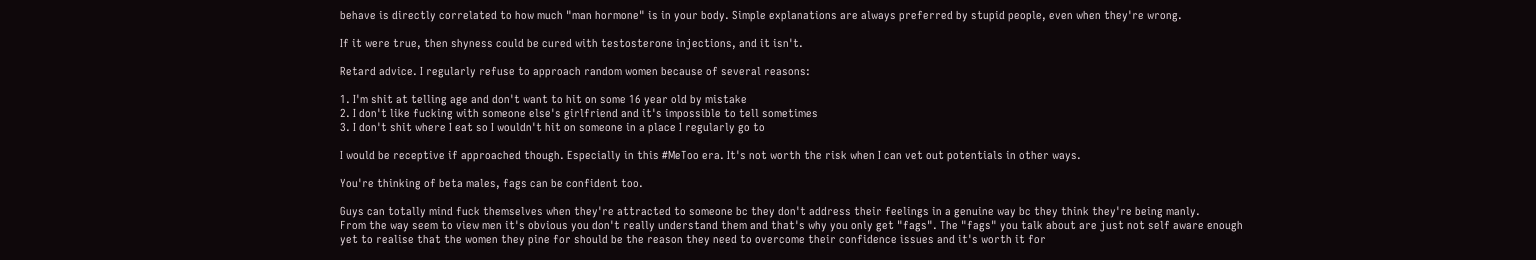behave is directly correlated to how much "man hormone" is in your body. Simple explanations are always preferred by stupid people, even when they're wrong.

If it were true, then shyness could be cured with testosterone injections, and it isn't.

Retard advice. I regularly refuse to approach random women because of several reasons:

1. I'm shit at telling age and don't want to hit on some 16 year old by mistake
2. I don't like fucking with someone else's girlfriend and it's impossible to tell sometimes
3. I don't shit where I eat so I wouldn't hit on someone in a place I regularly go to

I would be receptive if approached though. Especially in this #MeToo era. It's not worth the risk when I can vet out potentials in other ways.

You're thinking of beta males, fags can be confident too.

Guys can totally mind fuck themselves when they're attracted to someone bc they don't address their feelings in a genuine way bc they think they're being manly.
From the way seem to view men it's obvious you don't really understand them and that's why you only get "fags". The "fags" you talk about are just not self aware enough yet to realise that the women they pine for should be the reason they need to overcome their confidence issues and it's worth it for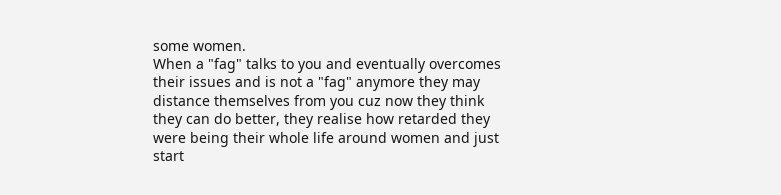some women.
When a "fag" talks to you and eventually overcomes their issues and is not a "fag" anymore they may distance themselves from you cuz now they think they can do better, they realise how retarded they were being their whole life around women and just start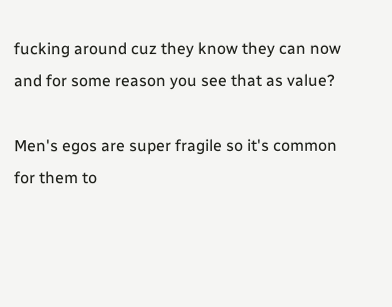fucking around cuz they know they can now and for some reason you see that as value?

Men's egos are super fragile so it's common for them to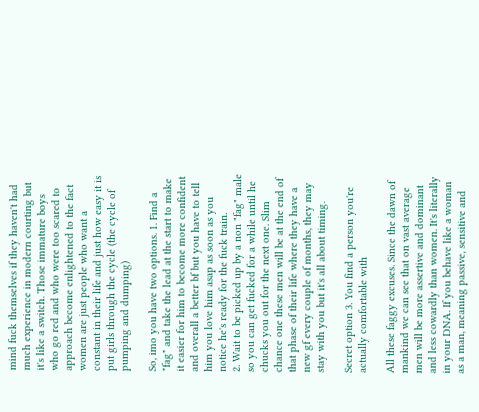mind fuck themselves if they haven't had much experience in modern courting but it's like a switch. Those immature boys who go red and who were too scared to approach become enlightened to the fact women are just people who want a constant in their life and just how easy it is put girls through the cycle (the cycle of pumping and dumping)

So, imo you have two options. 1. Find a "fag" and take the lead at the start to make it easier for him to become more confident and overall a better bf but you have to tell him you love him asap as soon as you notice he's ready for the fuck train.
2. Wait to be picked up by a non "fag" male so you can get fucked for a while until he chucks you out for the next one. Slim chance one these men will be at the end of that phase of their life where they have a new gf every couple of months, they may stay with you but it's all about timing.

Secret option 3. You find a person you're actually comfortable with

All these faggy excuses. Since the dawn of mankind we can see that on vast average men will be more assertive and dominant and less cowardly than women. It's literally in your DNA. If you behave like a woman as a man, meaning passive, sensitive and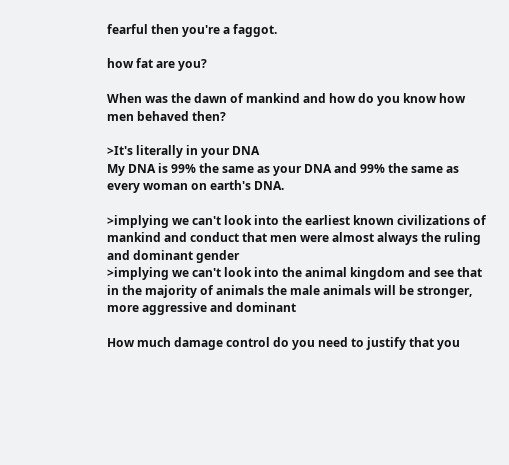fearful then you're a faggot.

how fat are you?

When was the dawn of mankind and how do you know how men behaved then?

>It's literally in your DNA
My DNA is 99% the same as your DNA and 99% the same as every woman on earth's DNA.

>implying we can't look into the earliest known civilizations of mankind and conduct that men were almost always the ruling and dominant gender
>implying we can't look into the animal kingdom and see that in the majority of animals the male animals will be stronger, more aggressive and dominant

How much damage control do you need to justify that you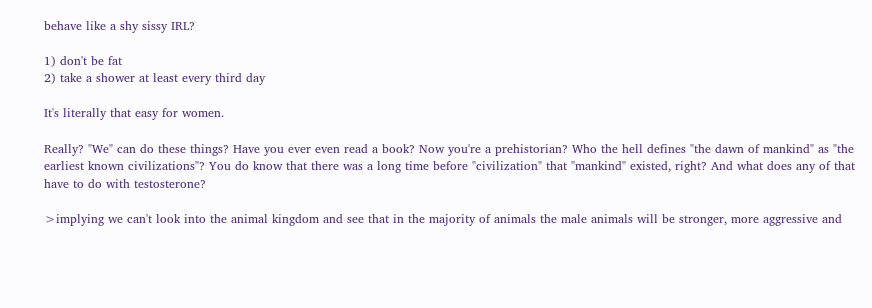behave like a shy sissy IRL?

1) don't be fat
2) take a shower at least every third day

It's literally that easy for women.

Really? "We" can do these things? Have you ever even read a book? Now you're a prehistorian? Who the hell defines "the dawn of mankind" as "the earliest known civilizations"? You do know that there was a long time before "civilization" that "mankind" existed, right? And what does any of that have to do with testosterone?

>implying we can't look into the animal kingdom and see that in the majority of animals the male animals will be stronger, more aggressive and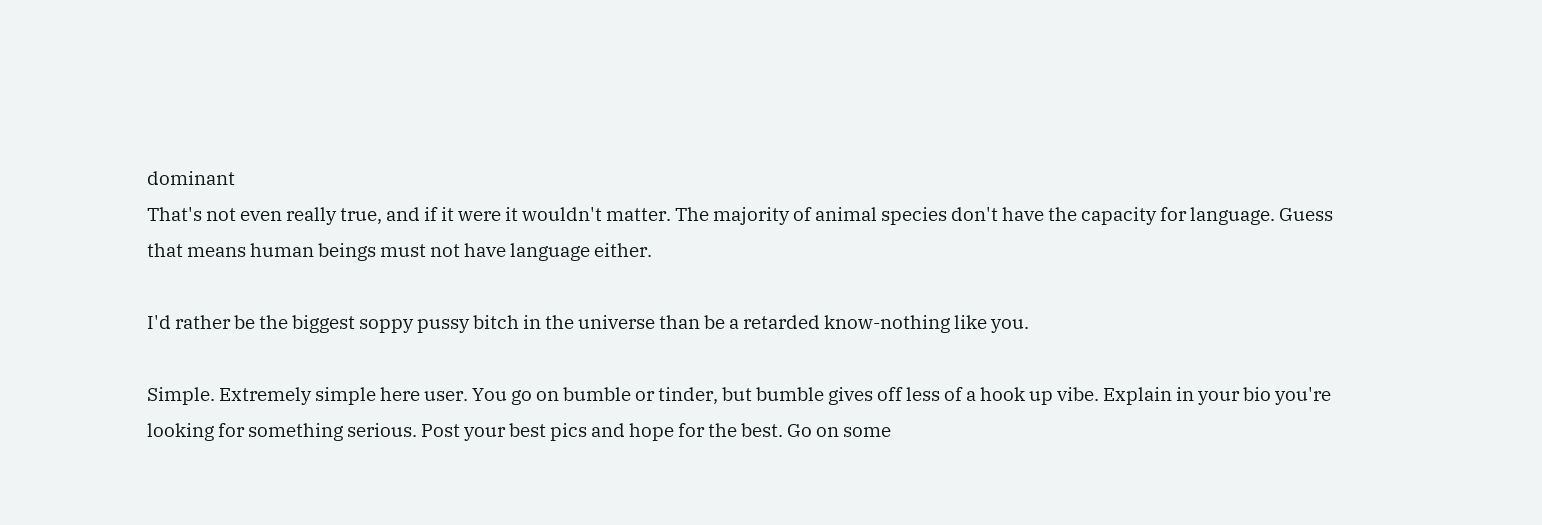dominant
That's not even really true, and if it were it wouldn't matter. The majority of animal species don't have the capacity for language. Guess that means human beings must not have language either.

I'd rather be the biggest soppy pussy bitch in the universe than be a retarded know-nothing like you.

Simple. Extremely simple here user. You go on bumble or tinder, but bumble gives off less of a hook up vibe. Explain in your bio you're looking for something serious. Post your best pics and hope for the best. Go on some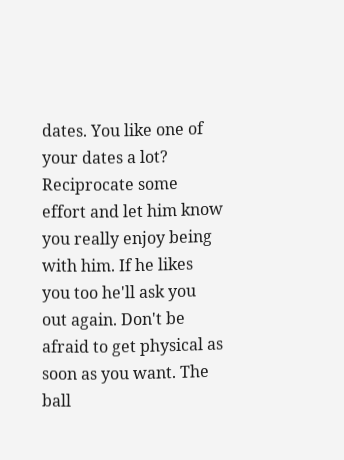dates. You like one of your dates a lot? Reciprocate some effort and let him know you really enjoy being with him. If he likes you too he'll ask you out again. Don't be afraid to get physical as soon as you want. The ball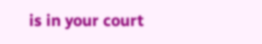is in your court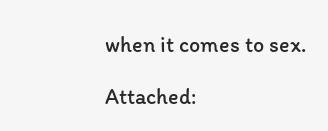when it comes to sex.

Attached: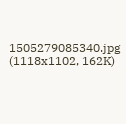1505279085340.jpg (1118x1102, 162K)